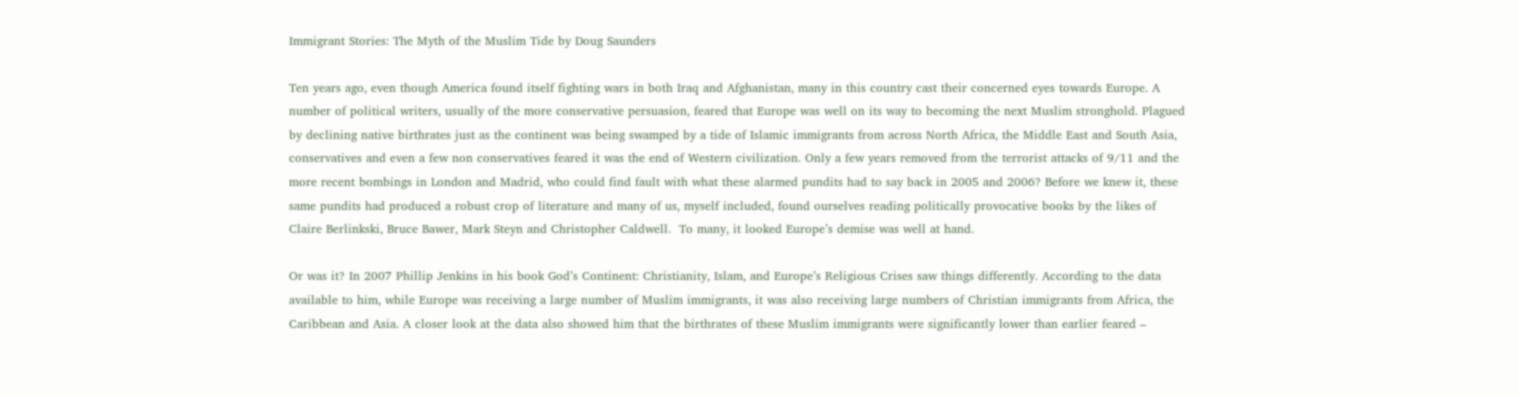Immigrant Stories: The Myth of the Muslim Tide by Doug Saunders

Ten years ago, even though America found itself fighting wars in both Iraq and Afghanistan, many in this country cast their concerned eyes towards Europe. A number of political writers, usually of the more conservative persuasion, feared that Europe was well on its way to becoming the next Muslim stronghold. Plagued by declining native birthrates just as the continent was being swamped by a tide of Islamic immigrants from across North Africa, the Middle East and South Asia, conservatives and even a few non conservatives feared it was the end of Western civilization. Only a few years removed from the terrorist attacks of 9/11 and the more recent bombings in London and Madrid, who could find fault with what these alarmed pundits had to say back in 2005 and 2006? Before we knew it, these same pundits had produced a robust crop of literature and many of us, myself included, found ourselves reading politically provocative books by the likes of Claire Berlinkski, Bruce Bawer, Mark Steyn and Christopher Caldwell.  To many, it looked Europe’s demise was well at hand.

Or was it? In 2007 Phillip Jenkins in his book God’s Continent: Christianity, Islam, and Europe’s Religious Crises saw things differently. According to the data available to him, while Europe was receiving a large number of Muslim immigrants, it was also receiving large numbers of Christian immigrants from Africa, the Caribbean and Asia. A closer look at the data also showed him that the birthrates of these Muslim immigrants were significantly lower than earlier feared –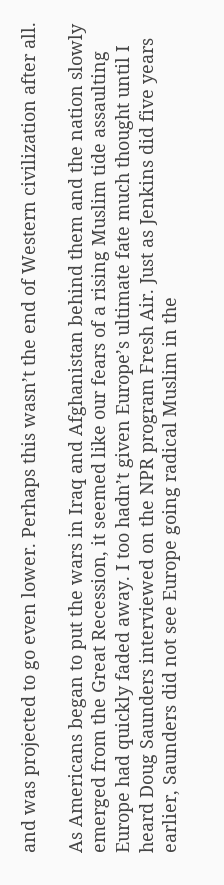and was projected to go even lower. Perhaps this wasn’t the end of Western civilization after all.

As Americans began to put the wars in Iraq and Afghanistan behind them and the nation slowly emerged from the Great Recession, it seemed like our fears of a rising Muslim tide assaulting Europe had quickly faded away. I too hadn’t given Europe’s ultimate fate much thought until I heard Doug Saunders interviewed on the NPR program Fresh Air. Just as Jenkins did five years earlier, Saunders did not see Europe going radical Muslim in the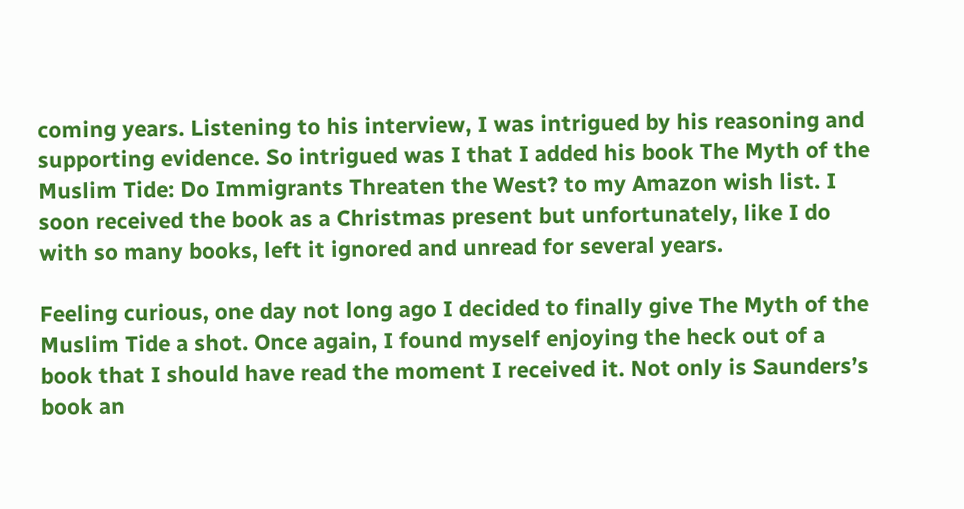coming years. Listening to his interview, I was intrigued by his reasoning and supporting evidence. So intrigued was I that I added his book The Myth of the Muslim Tide: Do Immigrants Threaten the West? to my Amazon wish list. I soon received the book as a Christmas present but unfortunately, like I do with so many books, left it ignored and unread for several years.

Feeling curious, one day not long ago I decided to finally give The Myth of the Muslim Tide a shot. Once again, I found myself enjoying the heck out of a book that I should have read the moment I received it. Not only is Saunders’s book an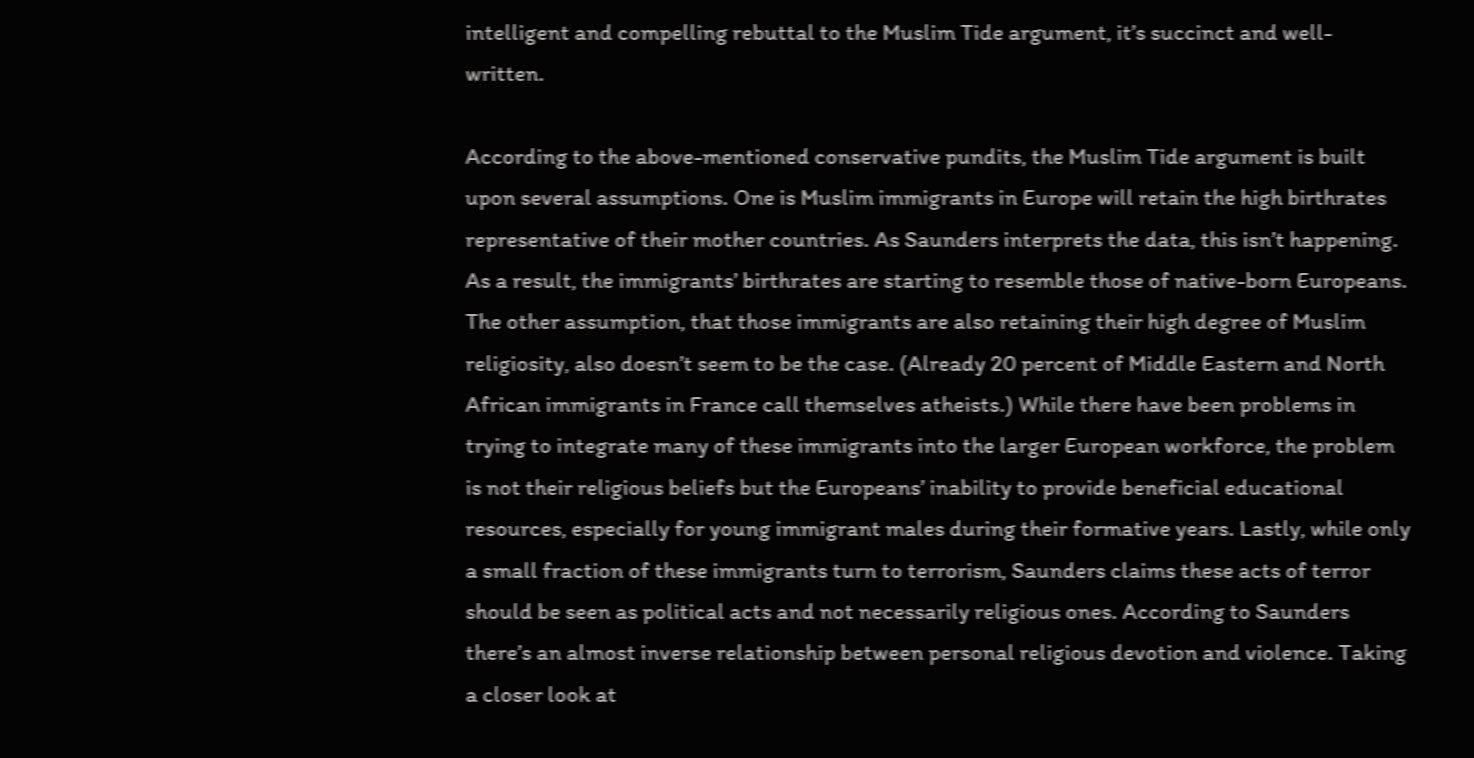intelligent and compelling rebuttal to the Muslim Tide argument, it’s succinct and well-written.

According to the above-mentioned conservative pundits, the Muslim Tide argument is built upon several assumptions. One is Muslim immigrants in Europe will retain the high birthrates representative of their mother countries. As Saunders interprets the data, this isn’t happening. As a result, the immigrants’ birthrates are starting to resemble those of native-born Europeans. The other assumption, that those immigrants are also retaining their high degree of Muslim religiosity, also doesn’t seem to be the case. (Already 20 percent of Middle Eastern and North African immigrants in France call themselves atheists.) While there have been problems in trying to integrate many of these immigrants into the larger European workforce, the problem is not their religious beliefs but the Europeans’ inability to provide beneficial educational resources, especially for young immigrant males during their formative years. Lastly, while only a small fraction of these immigrants turn to terrorism, Saunders claims these acts of terror should be seen as political acts and not necessarily religious ones. According to Saunders there’s an almost inverse relationship between personal religious devotion and violence. Taking a closer look at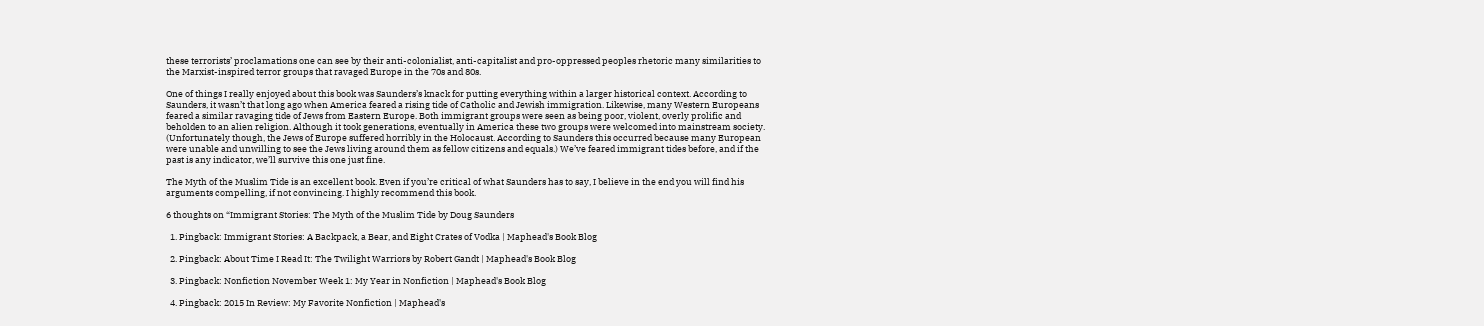these terrorists’ proclamations one can see by their anti-colonialist, anti-capitalist and pro-oppressed peoples rhetoric many similarities to the Marxist-inspired terror groups that ravaged Europe in the 70s and 80s.

One of things I really enjoyed about this book was Saunders’s knack for putting everything within a larger historical context. According to Saunders, it wasn’t that long ago when America feared a rising tide of Catholic and Jewish immigration. Likewise, many Western Europeans feared a similar ravaging tide of Jews from Eastern Europe. Both immigrant groups were seen as being poor, violent, overly prolific and beholden to an alien religion. Although it took generations, eventually in America these two groups were welcomed into mainstream society. (Unfortunately though, the Jews of Europe suffered horribly in the Holocaust. According to Saunders this occurred because many European were unable and unwilling to see the Jews living around them as fellow citizens and equals.) We’ve feared immigrant tides before, and if the past is any indicator, we’ll survive this one just fine.

The Myth of the Muslim Tide is an excellent book. Even if you’re critical of what Saunders has to say, I believe in the end you will find his arguments compelling, if not convincing. I highly recommend this book.

6 thoughts on “Immigrant Stories: The Myth of the Muslim Tide by Doug Saunders

  1. Pingback: Immigrant Stories: A Backpack, a Bear, and Eight Crates of Vodka | Maphead's Book Blog

  2. Pingback: About Time I Read It: The Twilight Warriors by Robert Gandt | Maphead's Book Blog

  3. Pingback: Nonfiction November Week 1: My Year in Nonfiction | Maphead's Book Blog

  4. Pingback: 2015 In Review: My Favorite Nonfiction | Maphead's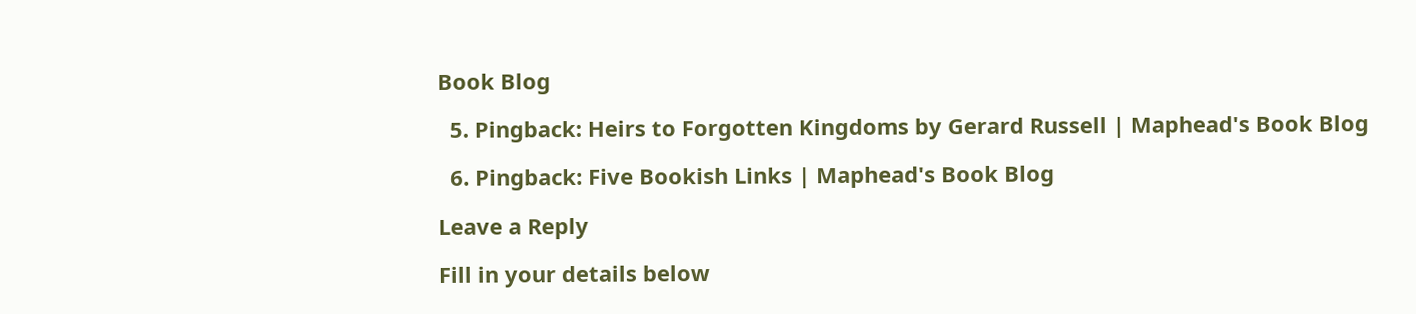Book Blog

  5. Pingback: Heirs to Forgotten Kingdoms by Gerard Russell | Maphead's Book Blog

  6. Pingback: Five Bookish Links | Maphead's Book Blog

Leave a Reply

Fill in your details below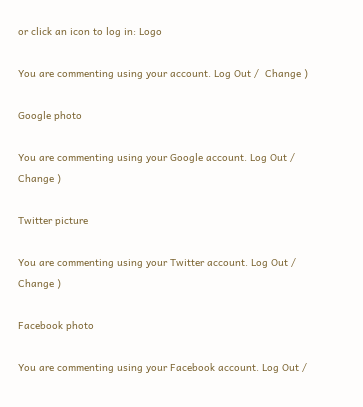or click an icon to log in: Logo

You are commenting using your account. Log Out /  Change )

Google photo

You are commenting using your Google account. Log Out /  Change )

Twitter picture

You are commenting using your Twitter account. Log Out /  Change )

Facebook photo

You are commenting using your Facebook account. Log Out /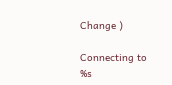Change )

Connecting to %s